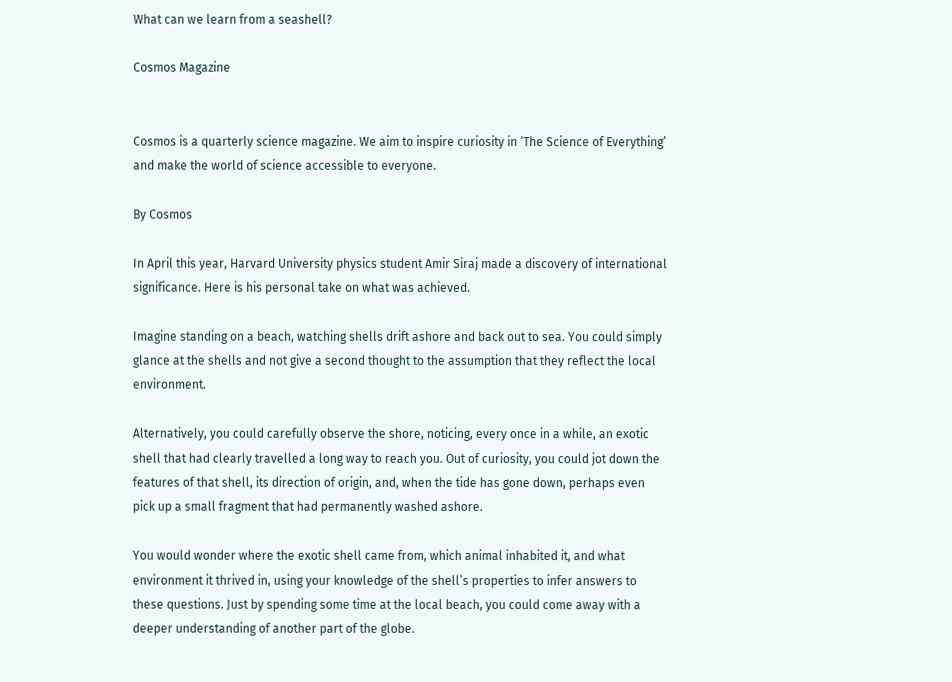What can we learn from a seashell?

Cosmos Magazine


Cosmos is a quarterly science magazine. We aim to inspire curiosity in ‘The Science of Everything’ and make the world of science accessible to everyone.

By Cosmos

In April this year, Harvard University physics student Amir Siraj made a discovery of international significance. Here is his personal take on what was achieved.

Imagine standing on a beach, watching shells drift ashore and back out to sea. You could simply glance at the shells and not give a second thought to the assumption that they reflect the local environment.

Alternatively, you could carefully observe the shore, noticing, every once in a while, an exotic shell that had clearly travelled a long way to reach you. Out of curiosity, you could jot down the features of that shell, its direction of origin, and, when the tide has gone down, perhaps even pick up a small fragment that had permanently washed ashore.

You would wonder where the exotic shell came from, which animal inhabited it, and what environment it thrived in, using your knowledge of the shell’s properties to infer answers to these questions. Just by spending some time at the local beach, you could come away with a deeper understanding of another part of the globe.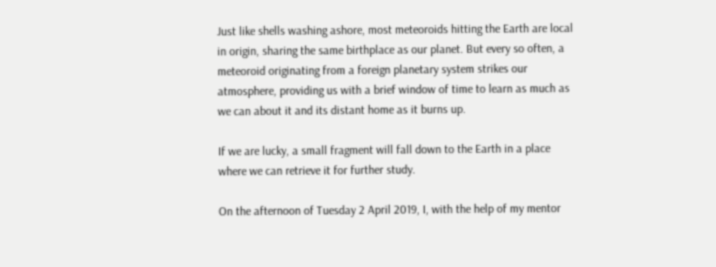Just like shells washing ashore, most meteoroids hitting the Earth are local in origin, sharing the same birthplace as our planet. But every so often, a meteoroid originating from a foreign planetary system strikes our atmosphere, providing us with a brief window of time to learn as much as we can about it and its distant home as it burns up.

If we are lucky, a small fragment will fall down to the Earth in a place where we can retrieve it for further study.

On the afternoon of Tuesday 2 April 2019, I, with the help of my mentor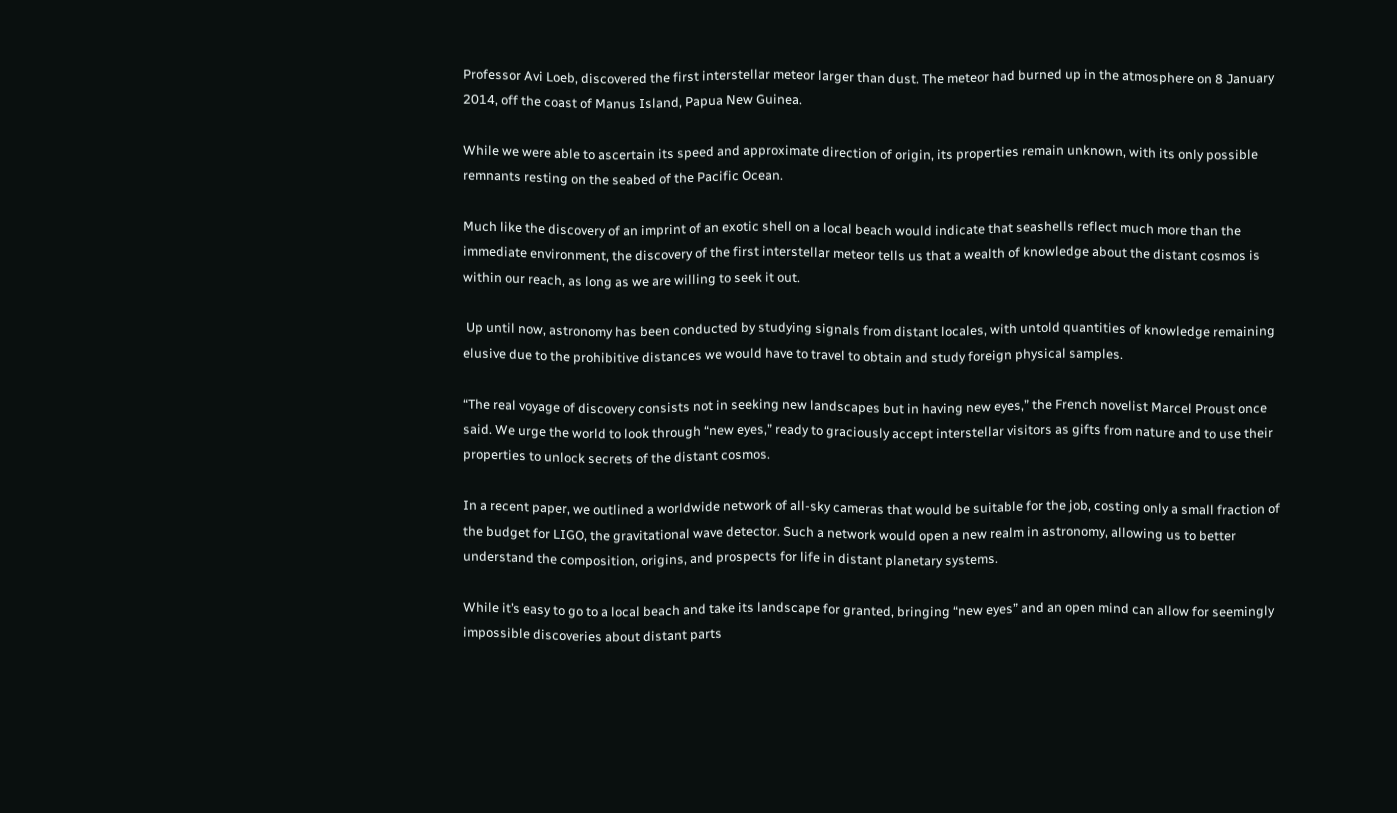Professor Avi Loeb, discovered the first interstellar meteor larger than dust. The meteor had burned up in the atmosphere on 8 January 2014, off the coast of Manus Island, Papua New Guinea.

While we were able to ascertain its speed and approximate direction of origin, its properties remain unknown, with its only possible remnants resting on the seabed of the Pacific Ocean.

Much like the discovery of an imprint of an exotic shell on a local beach would indicate that seashells reflect much more than the immediate environment, the discovery of the first interstellar meteor tells us that a wealth of knowledge about the distant cosmos is within our reach, as long as we are willing to seek it out.

 Up until now, astronomy has been conducted by studying signals from distant locales, with untold quantities of knowledge remaining elusive due to the prohibitive distances we would have to travel to obtain and study foreign physical samples.

“The real voyage of discovery consists not in seeking new landscapes but in having new eyes,” the French novelist Marcel Proust once said. We urge the world to look through “new eyes,” ready to graciously accept interstellar visitors as gifts from nature and to use their properties to unlock secrets of the distant cosmos.

In a recent paper, we outlined a worldwide network of all-sky cameras that would be suitable for the job, costing only a small fraction of the budget for LIGO, the gravitational wave detector. Such a network would open a new realm in astronomy, allowing us to better understand the composition, origins, and prospects for life in distant planetary systems.

While it’s easy to go to a local beach and take its landscape for granted, bringing “new eyes” and an open mind can allow for seemingly impossible discoveries about distant parts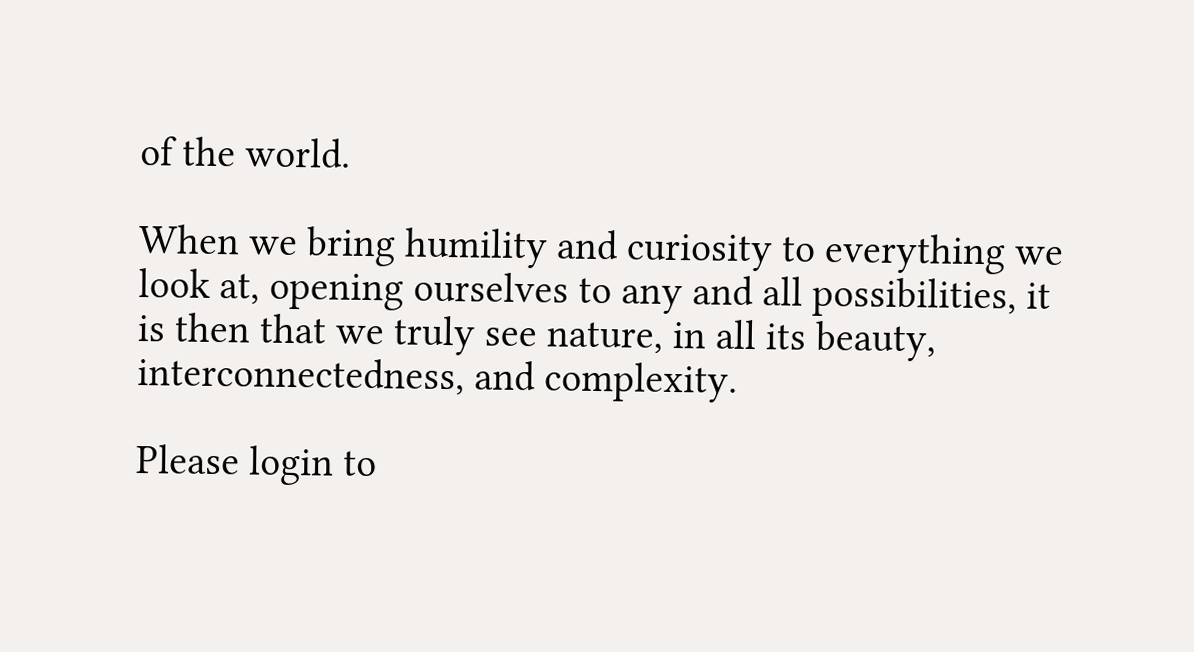of the world.

When we bring humility and curiosity to everything we look at, opening ourselves to any and all possibilities, it is then that we truly see nature, in all its beauty, interconnectedness, and complexity.

Please login to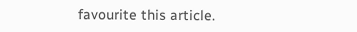favourite this article.